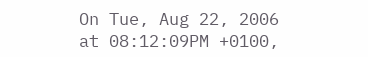On Tue, Aug 22, 2006 at 08:12:09PM +0100,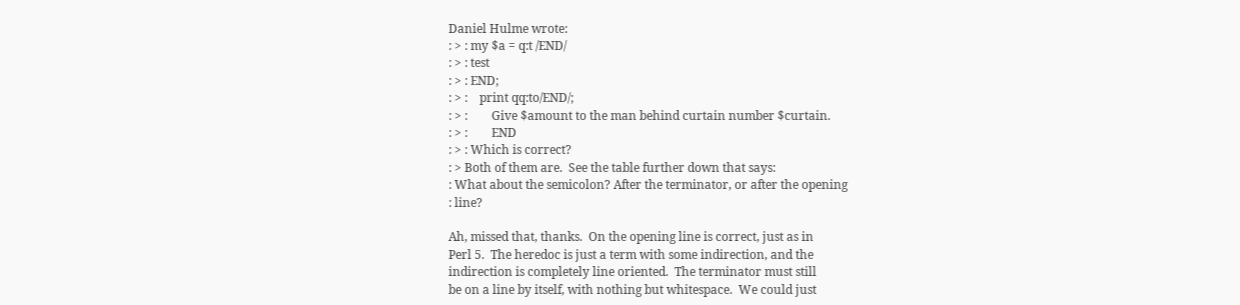Daniel Hulme wrote:
: > : my $a = q:t /END/
: > : test
: > : END;
: > :    print qq:to/END/;
: > :        Give $amount to the man behind curtain number $curtain.
: > :        END
: > : Which is correct?
: > Both of them are.  See the table further down that says:
: What about the semicolon? After the terminator, or after the opening
: line?

Ah, missed that, thanks.  On the opening line is correct, just as in
Perl 5.  The heredoc is just a term with some indirection, and the
indirection is completely line oriented.  The terminator must still
be on a line by itself, with nothing but whitespace.  We could just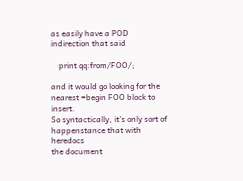as easily have a POD indirection that said

    print qq:from/FOO/;

and it would go looking for the nearest =begin FOO block to insert.
So syntactically, it's only sort of happenstance that with heredocs
the document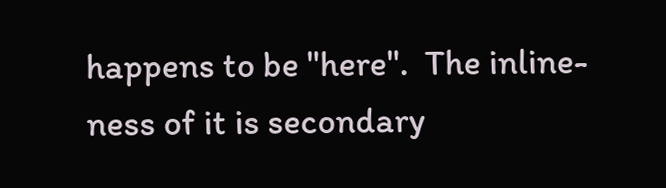happens to be "here".  The inline-ness of it is secondary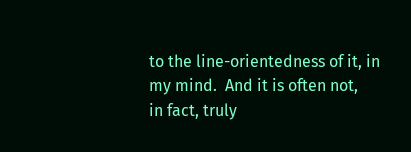to the line-orientedness of it, in my mind.  And it is often not,
in fact, truly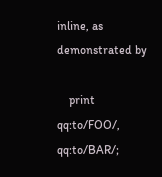inline, as demonstrated by

    print qq:to/FOO/, qq:to/BAR/;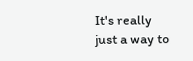It's really just a way to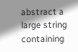abstract a large string containing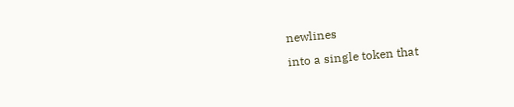newlines
into a single token that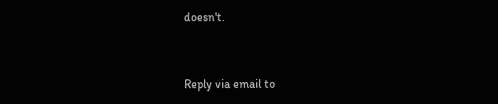doesn't.


Reply via email to